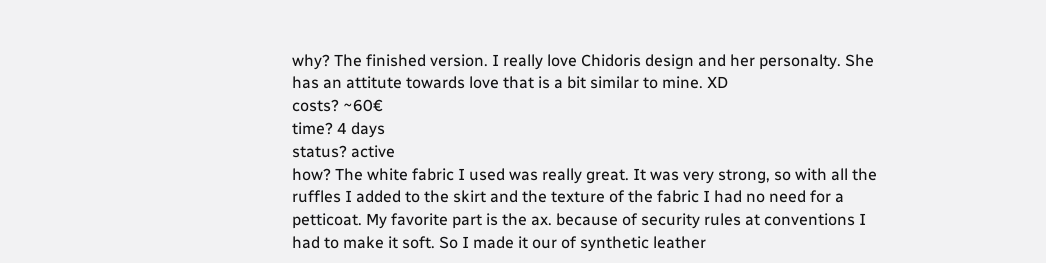why? The finished version. I really love Chidoris design and her personalty. She has an attitute towards love that is a bit similar to mine. XD
costs? ~60€
time? 4 days
status? active
how? The white fabric I used was really great. It was very strong, so with all the ruffles I added to the skirt and the texture of the fabric I had no need for a petticoat. My favorite part is the ax. because of security rules at conventions I had to make it soft. So I made it our of synthetic leather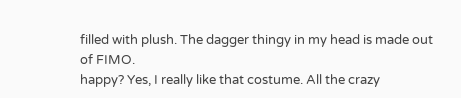filled with plush. The dagger thingy in my head is made out of FIMO.
happy? Yes, I really like that costume. All the crazy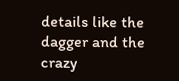details like the dagger and the crazy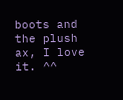boots and the plush ax, I love it. ^^